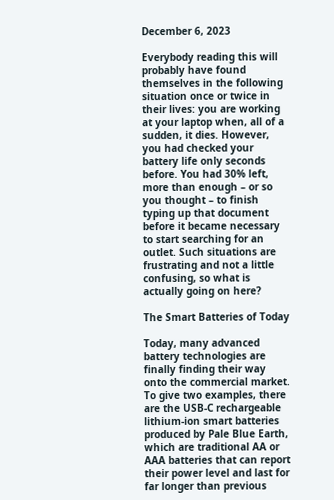December 6, 2023

Everybody reading this will probably have found themselves in the following situation once or twice in their lives: you are working at your laptop when, all of a sudden, it dies. However, you had checked your battery life only seconds before. You had 30% left, more than enough – or so you thought – to finish typing up that document before it became necessary to start searching for an outlet. Such situations are frustrating and not a little confusing, so what is actually going on here?

The Smart Batteries of Today

Today, many advanced battery technologies are finally finding their way onto the commercial market. To give two examples, there are the USB-C rechargeable lithium-ion smart batteries produced by Pale Blue Earth, which are traditional AA or AAA batteries that can report their power level and last for far longer than previous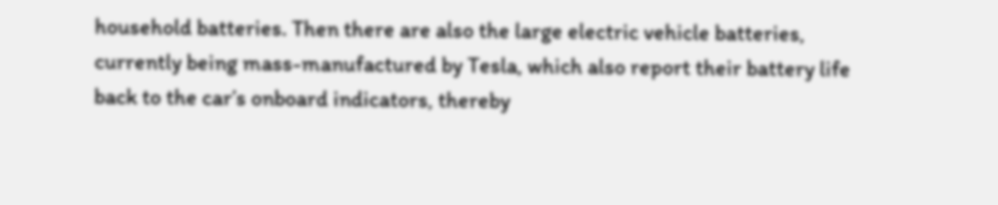household batteries. Then there are also the large electric vehicle batteries, currently being mass-manufactured by Tesla, which also report their battery life back to the car’s onboard indicators, thereby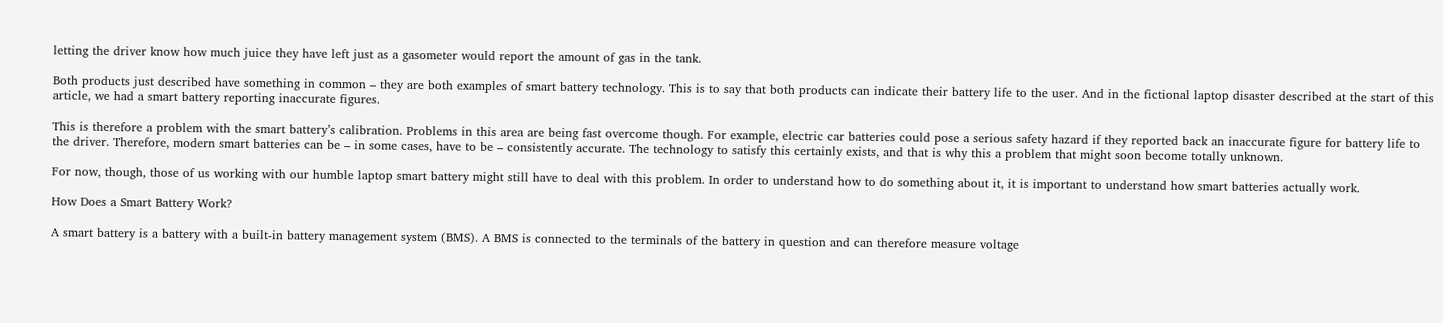letting the driver know how much juice they have left just as a gasometer would report the amount of gas in the tank.

Both products just described have something in common – they are both examples of smart battery technology. This is to say that both products can indicate their battery life to the user. And in the fictional laptop disaster described at the start of this article, we had a smart battery reporting inaccurate figures.

This is therefore a problem with the smart battery’s calibration. Problems in this area are being fast overcome though. For example, electric car batteries could pose a serious safety hazard if they reported back an inaccurate figure for battery life to the driver. Therefore, modern smart batteries can be – in some cases, have to be – consistently accurate. The technology to satisfy this certainly exists, and that is why this a problem that might soon become totally unknown.

For now, though, those of us working with our humble laptop smart battery might still have to deal with this problem. In order to understand how to do something about it, it is important to understand how smart batteries actually work.

How Does a Smart Battery Work?

A smart battery is a battery with a built-in battery management system (BMS). A BMS is connected to the terminals of the battery in question and can therefore measure voltage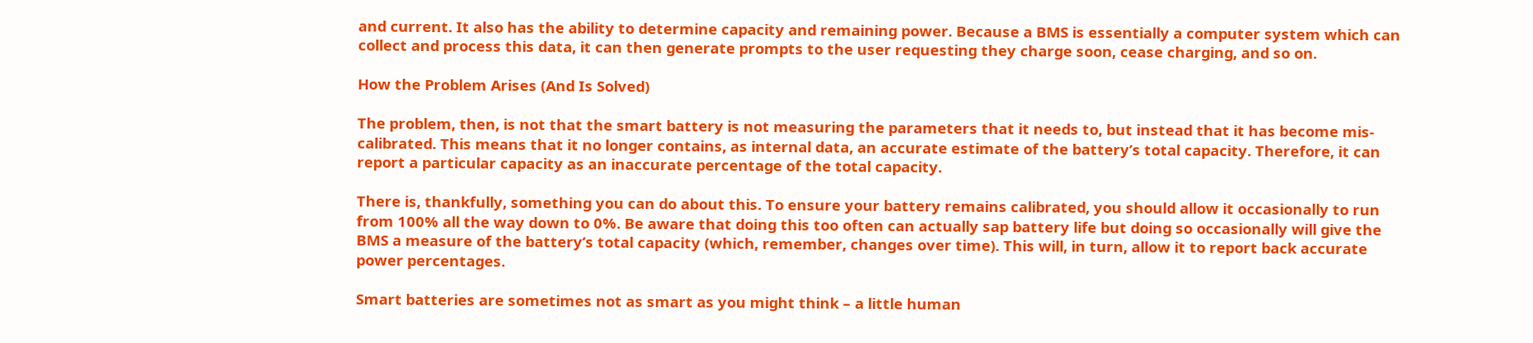and current. It also has the ability to determine capacity and remaining power. Because a BMS is essentially a computer system which can collect and process this data, it can then generate prompts to the user requesting they charge soon, cease charging, and so on.

How the Problem Arises (And Is Solved)

The problem, then, is not that the smart battery is not measuring the parameters that it needs to, but instead that it has become mis-calibrated. This means that it no longer contains, as internal data, an accurate estimate of the battery’s total capacity. Therefore, it can report a particular capacity as an inaccurate percentage of the total capacity.

There is, thankfully, something you can do about this. To ensure your battery remains calibrated, you should allow it occasionally to run from 100% all the way down to 0%. Be aware that doing this too often can actually sap battery life but doing so occasionally will give the BMS a measure of the battery’s total capacity (which, remember, changes over time). This will, in turn, allow it to report back accurate power percentages.

Smart batteries are sometimes not as smart as you might think – a little human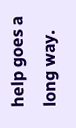help goes a long way.